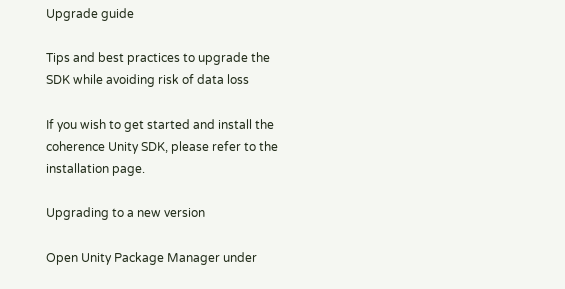Upgrade guide

Tips and best practices to upgrade the SDK while avoiding risk of data loss

If you wish to get started and install the coherence Unity SDK, please refer to the installation page.

Upgrading to a new version

Open Unity Package Manager under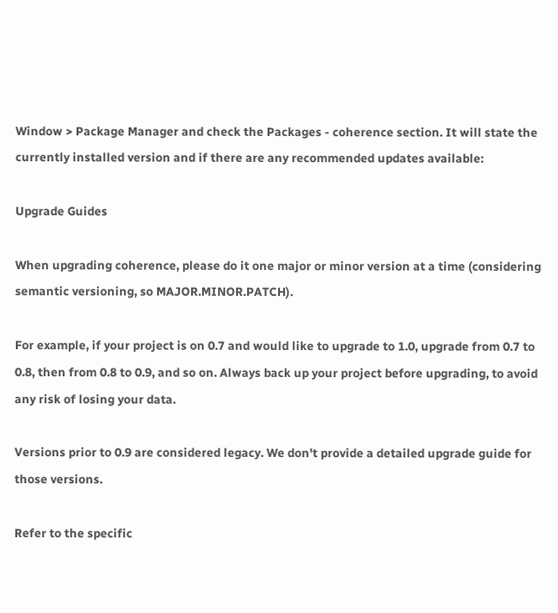Window > Package Manager and check the Packages - coherence section. It will state the currently installed version and if there are any recommended updates available:

Upgrade Guides

When upgrading coherence, please do it one major or minor version at a time (considering semantic versioning, so MAJOR.MINOR.PATCH).

For example, if your project is on 0.7 and would like to upgrade to 1.0, upgrade from 0.7 to 0.8, then from 0.8 to 0.9, and so on. Always back up your project before upgrading, to avoid any risk of losing your data.

Versions prior to 0.9 are considered legacy. We don't provide a detailed upgrade guide for those versions.

Refer to the specific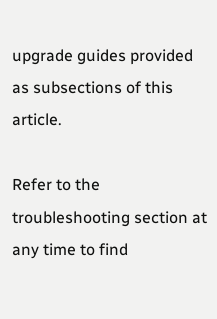upgrade guides provided as subsections of this article.

Refer to the troubleshooting section at any time to find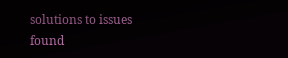solutions to issues found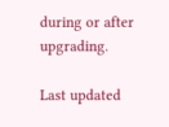during or after upgrading.

Last updated